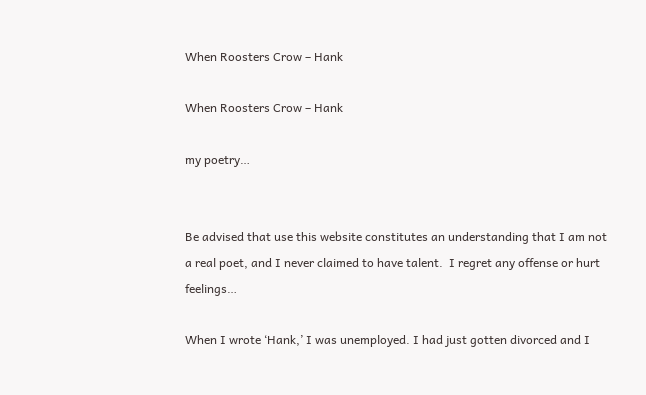When Roosters Crow – Hank

When Roosters Crow – Hank

my poetry…


Be advised that use this website constitutes an understanding that I am not a real poet, and I never claimed to have talent.  I regret any offense or hurt feelings…

When I wrote ‘Hank,’ I was unemployed. I had just gotten divorced and I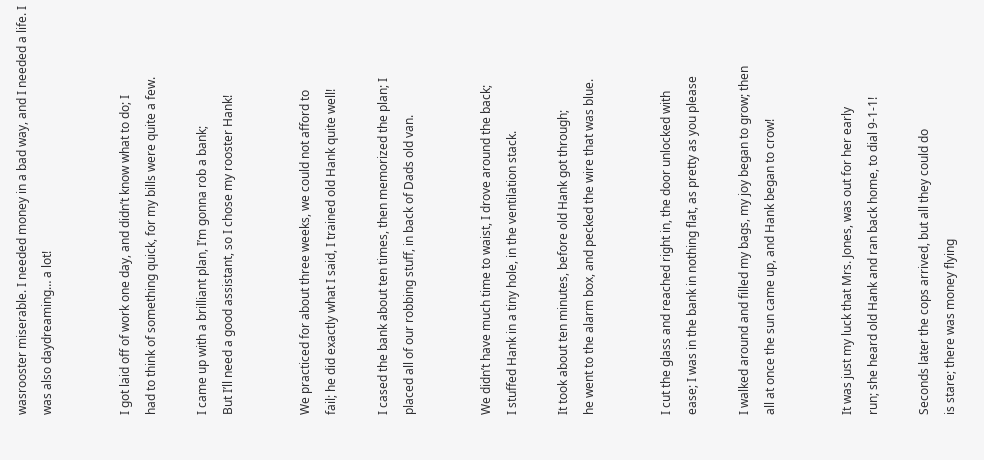wasrooster miserable. I needed money in a bad way, and I needed a life. I was also daydreaming… a lot!


I got laid off of work one day, and didn’t know what to do; I
had to think of something quick, for my bills were quite a few.

I came up with a brilliant plan, I’m gonna rob a bank;
But I’ll need a good assistant, so I chose my rooster Hank!


We practiced for about three weeks, we could not afford to
fail; he did exactly what I said, I trained old Hank quite well!

I cased the bank about ten times, then memorized the plan; I
placed all of our robbing stuff, in back of Dads old van.


We didn’t have much time to waist, I drove around the back;
I stuffed Hank in a tiny hole, in the ventilation stack.

It took about ten minutes, before old Hank got through;
he went to the alarm box, and pecked the wire that was blue.


I cut the glass and reached right in, the door unlocked with
ease; I was in the bank in nothing flat, as pretty as you please

I walked around and filled my bags, my joy began to grow; then
all at once the sun came up, and Hank began to crow!


It was just my luck that Mrs. Jones, was out for her early
run; she heard old Hank and ran back home, to dial 9-1-1!

Seconds later the cops arrived, but all they could do
is stare; there was money flying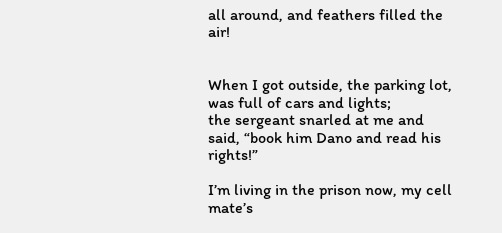all around, and feathers filled the air!


When I got outside, the parking lot, was full of cars and lights;
the sergeant snarled at me and said, “book him Dano and read his rights!”

I’m living in the prison now, my cell mate’s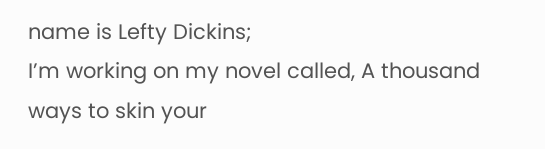name is Lefty Dickins;
I’m working on my novel called, A thousand ways to skin your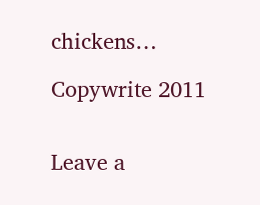chickens…

Copywrite 2011


Leave a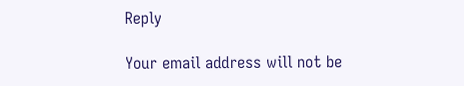Reply

Your email address will not be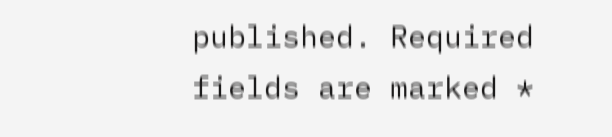published. Required fields are marked *